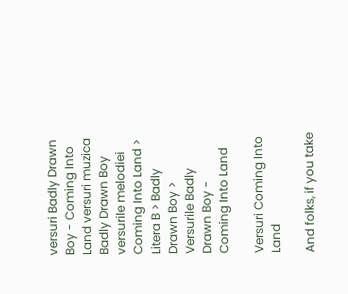versuri Badly Drawn Boy - Coming Into Land versuri muzica Badly Drawn Boy versurile melodiei Coming Into Land > Litera B > Badly Drawn Boy > Versurile Badly Drawn Boy - Coming Into Land

Versuri Coming Into Land

And folks, if you take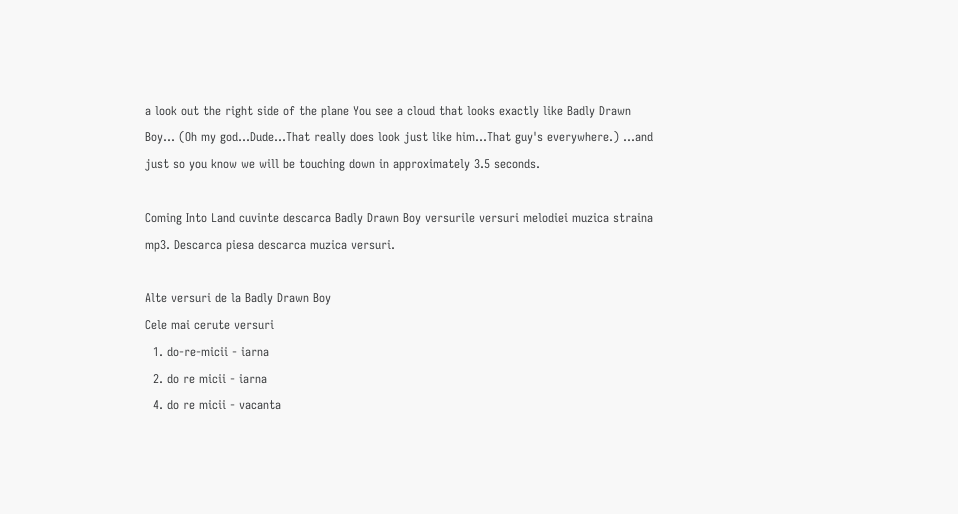a look out the right side of the plane You see a cloud that looks exactly like Badly Drawn Boy... (Oh my god...Dude...That really does look just like him...That guy's everywhere.) ...and just so you know we will be touching down in approximately 3.5 seconds.

Coming Into Land cuvinte descarca Badly Drawn Boy versurile versuri melodiei muzica straina mp3. Descarca piesa descarca muzica versuri.

Alte versuri de la Badly Drawn Boy
Cele mai cerute versuri
  1. do-re-micii - iarna
  2. do re micii - iarna
  4. do re micii - vacanta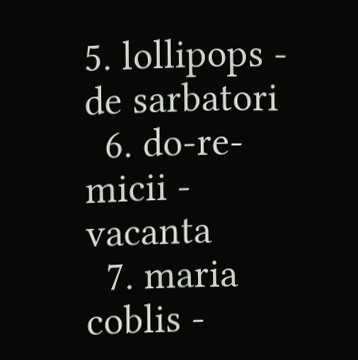5. lollipops - de sarbatori
  6. do-re-micii - vacanta
  7. maria coblis -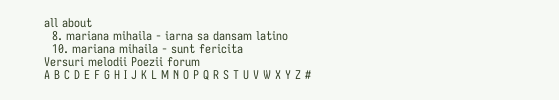all about
  8. mariana mihaila - iarna sa dansam latino
  10. mariana mihaila - sunt fericita
Versuri melodii Poezii forum
A B C D E F G H I J K L M N O P Q R S T U V W X Y Z #